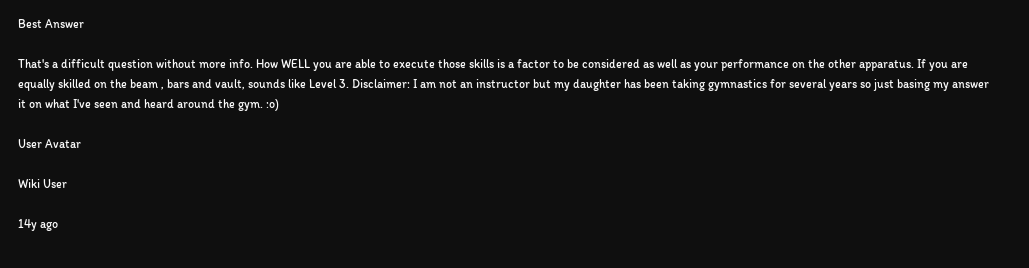Best Answer

That's a difficult question without more info. How WELL you are able to execute those skills is a factor to be considered as well as your performance on the other apparatus. If you are equally skilled on the beam , bars and vault, sounds like Level 3. Disclaimer: I am not an instructor but my daughter has been taking gymnastics for several years so just basing my answer it on what I've seen and heard around the gym. :o)

User Avatar

Wiki User

14y ago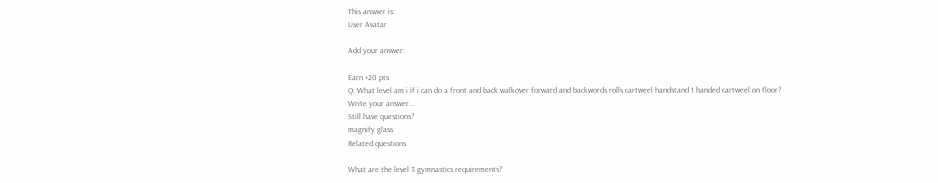This answer is:
User Avatar

Add your answer:

Earn +20 pts
Q: What level am i if i can do a front and back walkover forward and backwords rolls cartweel handstand 1 handed cartweel on floor?
Write your answer...
Still have questions?
magnify glass
Related questions

What are the level 3 gymnastics requirements?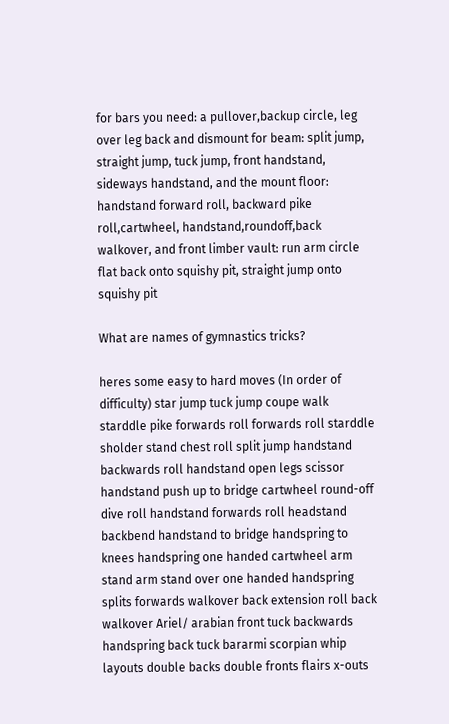for bars you need: a pullover,backup circle, leg over leg back and dismount for beam: split jump, straight jump, tuck jump, front handstand, sideways handstand, and the mount floor: handstand forward roll, backward pike roll,cartwheel, handstand,roundoff,back walkover, and front limber vault: run arm circle flat back onto squishy pit, straight jump onto squishy pit

What are names of gymnastics tricks?

heres some easy to hard moves (In order of difficulty) star jump tuck jump coupe walk starddle pike forwards roll forwards roll starddle sholder stand chest roll split jump handstand backwards roll handstand open legs scissor handstand push up to bridge cartwheel round-off dive roll handstand forwards roll headstand backbend handstand to bridge handspring to knees handspring one handed cartwheel arm stand arm stand over one handed handspring splits forwards walkover back extension roll back walkover Ariel/ arabian front tuck backwards handspring back tuck bararmi scorpian whip layouts double backs double fronts flairs x-outs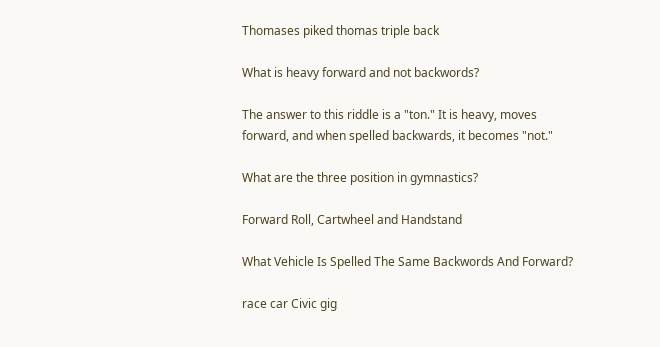Thomases piked thomas triple back

What is heavy forward and not backwords?

The answer to this riddle is a "ton." It is heavy, moves forward, and when spelled backwards, it becomes "not."

What are the three position in gymnastics?

Forward Roll, Cartwheel and Handstand

What Vehicle Is Spelled The Same Backwords And Forward?

race car Civic gig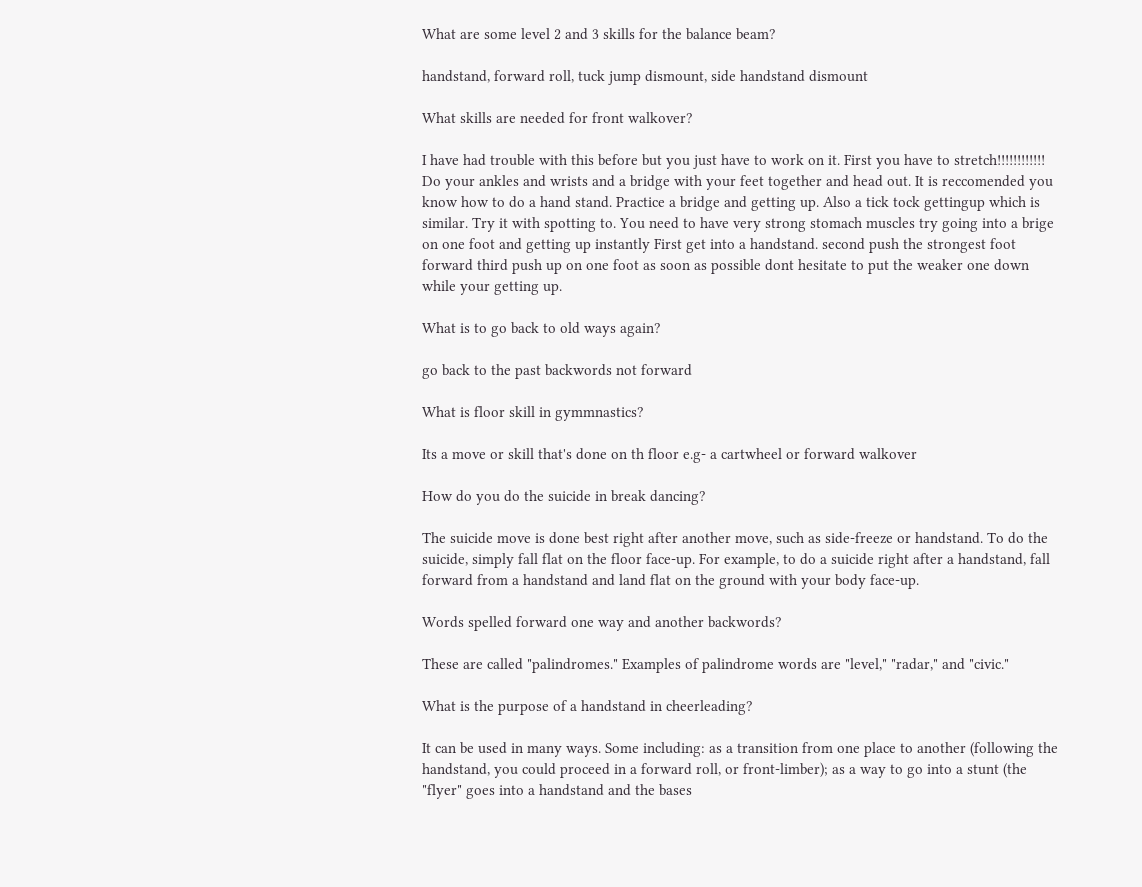What are some level 2 and 3 skills for the balance beam?

handstand, forward roll, tuck jump dismount, side handstand dismount

What skills are needed for front walkover?

I have had trouble with this before but you just have to work on it. First you have to stretch!!!!!!!!!!!! Do your ankles and wrists and a bridge with your feet together and head out. It is reccomended you know how to do a hand stand. Practice a bridge and getting up. Also a tick tock gettingup which is similar. Try it with spotting to. You need to have very strong stomach muscles try going into a brige on one foot and getting up instantly First get into a handstand. second push the strongest foot forward third push up on one foot as soon as possible dont hesitate to put the weaker one down while your getting up.

What is to go back to old ways again?

go back to the past backwords not forward

What is floor skill in gymmnastics?

Its a move or skill that's done on th floor e.g- a cartwheel or forward walkover

How do you do the suicide in break dancing?

The suicide move is done best right after another move, such as side-freeze or handstand. To do the suicide, simply fall flat on the floor face-up. For example, to do a suicide right after a handstand, fall forward from a handstand and land flat on the ground with your body face-up.

Words spelled forward one way and another backwords?

These are called "palindromes." Examples of palindrome words are "level," "radar," and "civic."

What is the purpose of a handstand in cheerleading?

It can be used in many ways. Some including: as a transition from one place to another (following the handstand, you could proceed in a forward roll, or front-limber); as a way to go into a stunt (the "flyer" goes into a handstand and the bases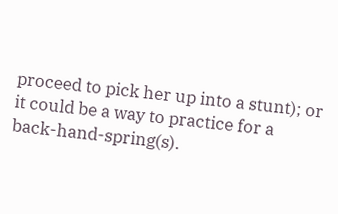proceed to pick her up into a stunt); or it could be a way to practice for a back-hand-spring(s).